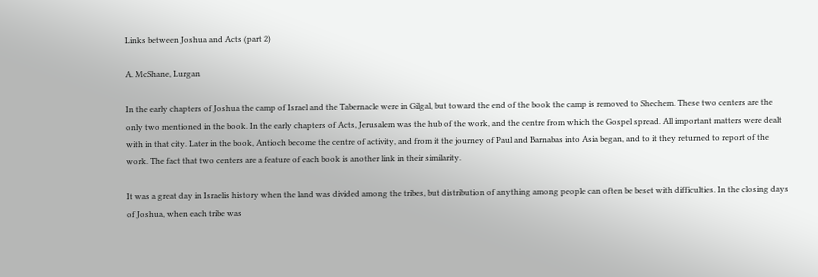Links between Joshua and Acts (part 2)

A. McShane, Lurgan

In the early chapters of Joshua the camp of Israel and the Tabernacle were in Gilgal, but toward the end of the book the camp is removed to Shechem. These two centers are the only two mentioned in the book. In the early chapters of Acts, Jerusalem was the hub of the work, and the centre from which the Gospel spread. All important matters were dealt with in that city. Later in the book, Antioch become the centre of activity, and from it the journey of Paul and Barnabas into Asia began, and to it they returned to report of the work. The fact that two centers are a feature of each book is another link in their similarity.

It was a great day in Israelis history when the land was divided among the tribes, but distribution of anything among people can often be beset with difficulties. In the closing days of Joshua, when each tribe was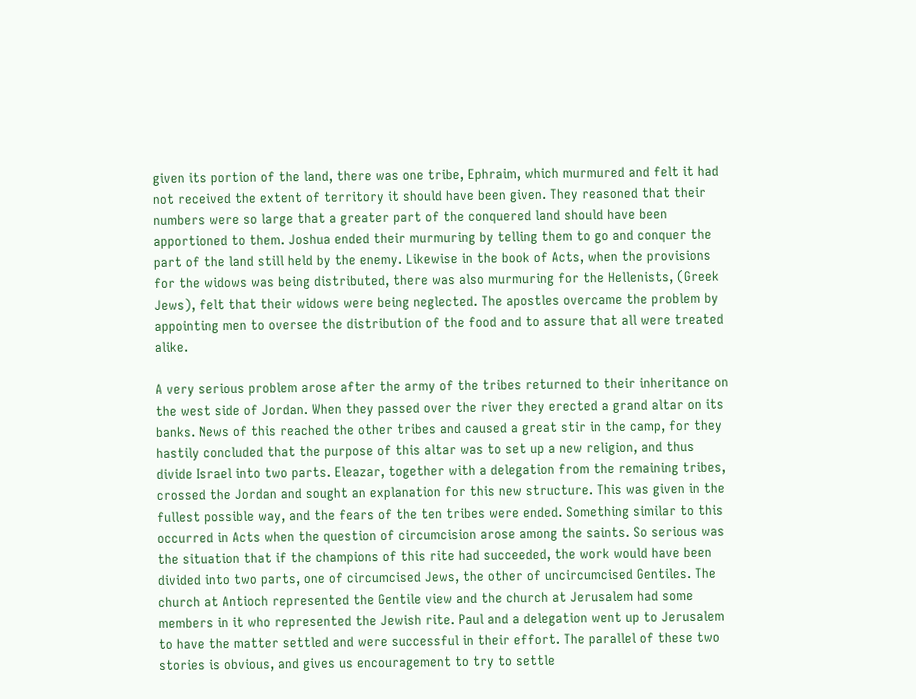given its portion of the land, there was one tribe, Ephraim, which murmured and felt it had not received the extent of territory it should have been given. They reasoned that their numbers were so large that a greater part of the conquered land should have been apportioned to them. Joshua ended their murmuring by telling them to go and conquer the part of the land still held by the enemy. Likewise in the book of Acts, when the provisions for the widows was being distributed, there was also murmuring for the Hellenists, (Greek Jews), felt that their widows were being neglected. The apostles overcame the problem by appointing men to oversee the distribution of the food and to assure that all were treated alike.

A very serious problem arose after the army of the tribes returned to their inheritance on the west side of Jordan. When they passed over the river they erected a grand altar on its banks. News of this reached the other tribes and caused a great stir in the camp, for they hastily concluded that the purpose of this altar was to set up a new religion, and thus divide Israel into two parts. Eleazar, together with a delegation from the remaining tribes, crossed the Jordan and sought an explanation for this new structure. This was given in the fullest possible way, and the fears of the ten tribes were ended. Something similar to this occurred in Acts when the question of circumcision arose among the saints. So serious was the situation that if the champions of this rite had succeeded, the work would have been divided into two parts, one of circumcised Jews, the other of uncircumcised Gentiles. The church at Antioch represented the Gentile view and the church at Jerusalem had some members in it who represented the Jewish rite. Paul and a delegation went up to Jerusalem to have the matter settled and were successful in their effort. The parallel of these two stories is obvious, and gives us encouragement to try to settle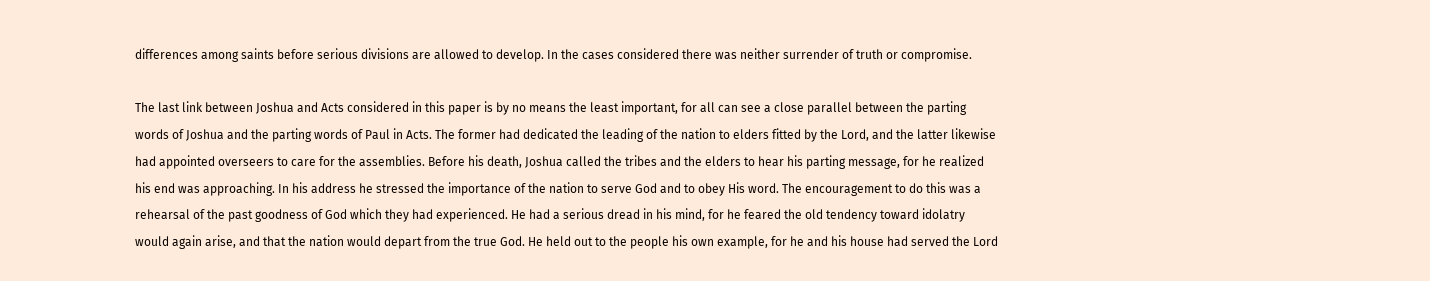differences among saints before serious divisions are allowed to develop. In the cases considered there was neither surrender of truth or compromise.

The last link between Joshua and Acts considered in this paper is by no means the least important, for all can see a close parallel between the parting words of Joshua and the parting words of Paul in Acts. The former had dedicated the leading of the nation to elders fitted by the Lord, and the latter likewise had appointed overseers to care for the assemblies. Before his death, Joshua called the tribes and the elders to hear his parting message, for he realized his end was approaching. In his address he stressed the importance of the nation to serve God and to obey His word. The encouragement to do this was a rehearsal of the past goodness of God which they had experienced. He had a serious dread in his mind, for he feared the old tendency toward idolatry would again arise, and that the nation would depart from the true God. He held out to the people his own example, for he and his house had served the Lord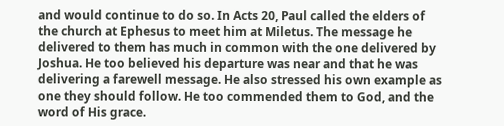and would continue to do so. In Acts 20, Paul called the elders of the church at Ephesus to meet him at Miletus. The message he delivered to them has much in common with the one delivered by Joshua. He too believed his departure was near and that he was delivering a farewell message. He also stressed his own example as one they should follow. He too commended them to God, and the word of His grace.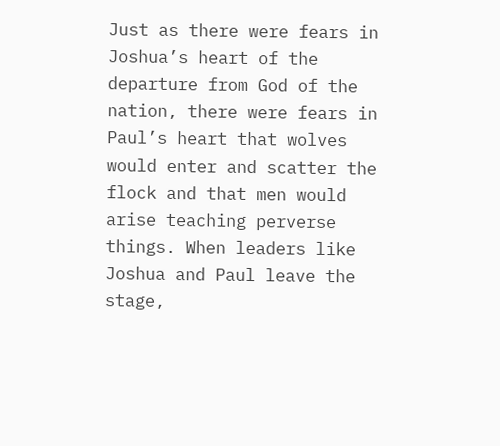Just as there were fears in Joshua’s heart of the departure from God of the nation, there were fears in Paul’s heart that wolves would enter and scatter the flock and that men would arise teaching perverse things. When leaders like Joshua and Paul leave the stage,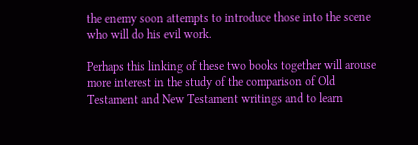the enemy soon attempts to introduce those into the scene who will do his evil work.

Perhaps this linking of these two books together will arouse more interest in the study of the comparison of Old Testament and New Testament writings and to learn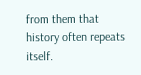from them that history often repeats itself.